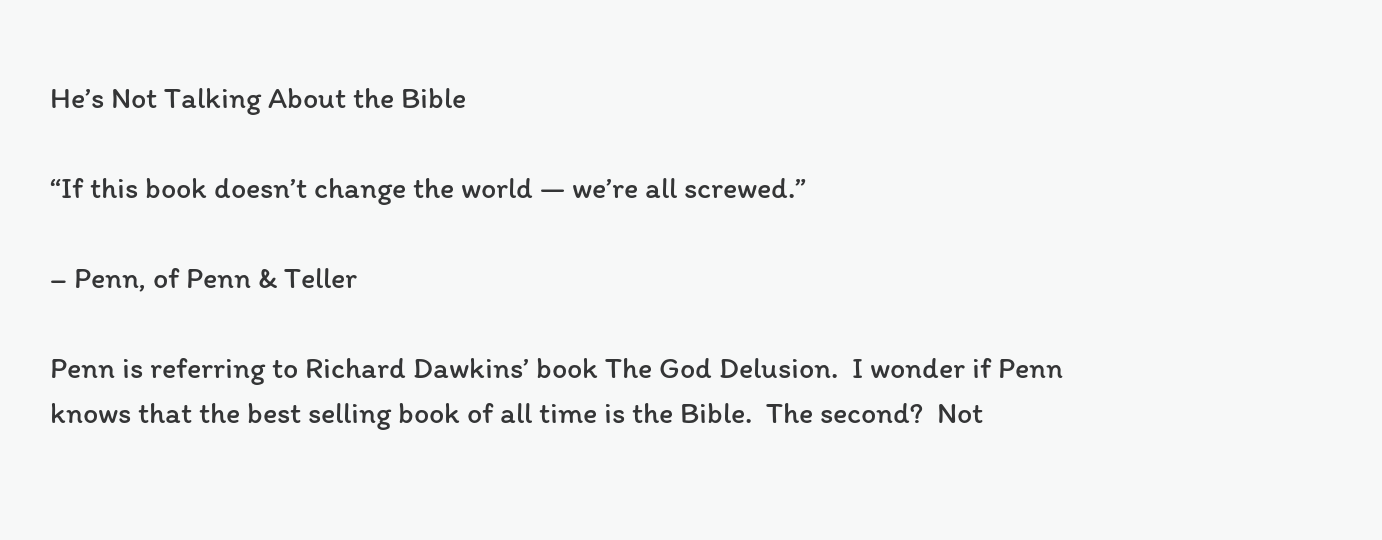He’s Not Talking About the Bible

“If this book doesn’t change the world — we’re all screwed.”

– Penn, of Penn & Teller

Penn is referring to Richard Dawkins’ book The God Delusion.  I wonder if Penn knows that the best selling book of all time is the Bible.  The second?  Not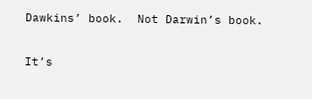Dawkins’ book.  Not Darwin’s book.

It’s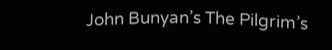John Bunyan’s The Pilgrim’s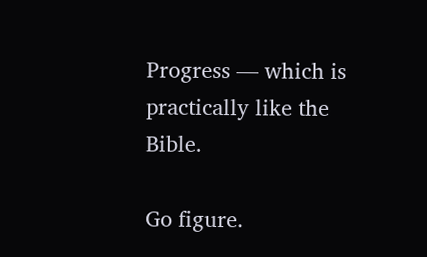Progress — which is practically like the Bible.

Go figure.